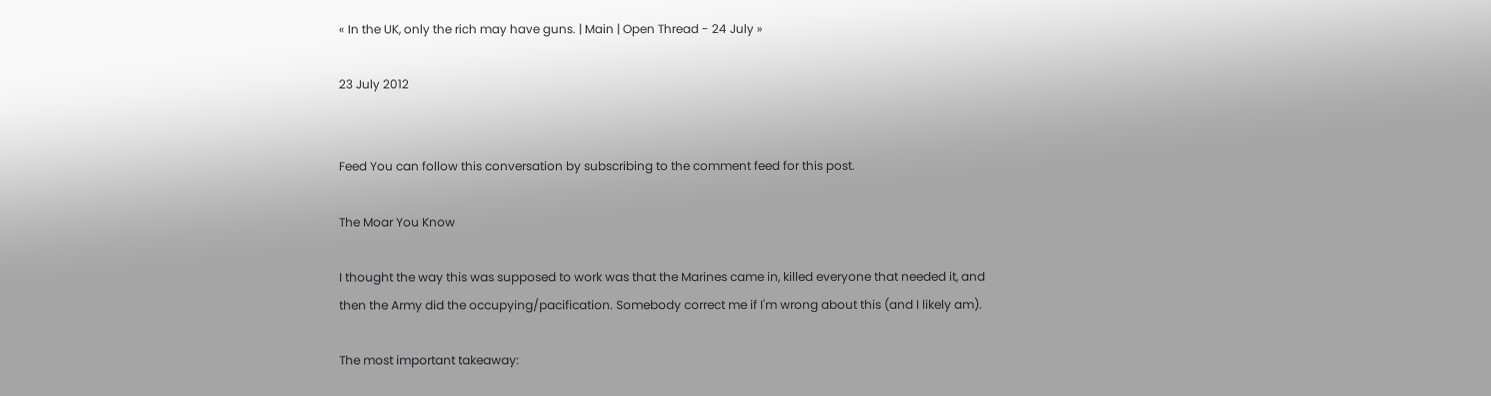« In the UK, only the rich may have guns. | Main | Open Thread - 24 July »

23 July 2012


Feed You can follow this conversation by subscribing to the comment feed for this post.

The Moar You Know

I thought the way this was supposed to work was that the Marines came in, killed everyone that needed it, and then the Army did the occupying/pacification. Somebody correct me if I'm wrong about this (and I likely am).

The most important takeaway: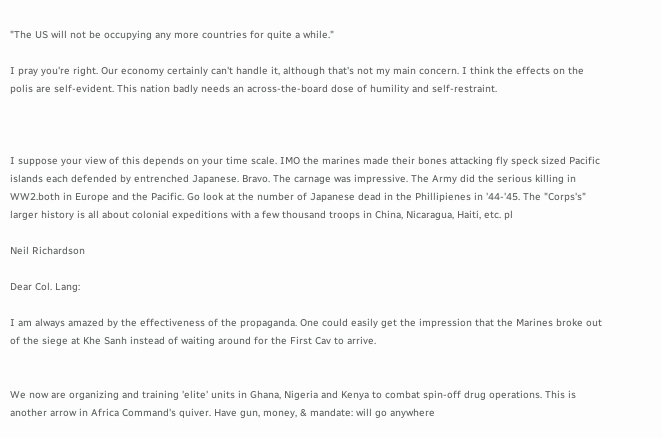"The US will not be occupying any more countries for quite a while."

I pray you're right. Our economy certainly can't handle it, although that's not my main concern. I think the effects on the polis are self-evident. This nation badly needs an across-the-board dose of humility and self-restraint.



I suppose your view of this depends on your time scale. IMO the marines made their bones attacking fly speck sized Pacific islands each defended by entrenched Japanese. Bravo. The carnage was impressive. The Army did the serious killing in WW2.both in Europe and the Pacific. Go look at the number of Japanese dead in the Phillipienes in '44-'45. The "Corps's" larger history is all about colonial expeditions with a few thousand troops in China, Nicaragua, Haiti, etc. pl

Neil Richardson

Dear Col. Lang:

I am always amazed by the effectiveness of the propaganda. One could easily get the impression that the Marines broke out of the siege at Khe Sanh instead of waiting around for the First Cav to arrive.


We now are organizing and training 'elite' units in Ghana, Nigeria and Kenya to combat spin-off drug operations. This is another arrow in Africa Command's quiver. Have gun, money, & mandate: will go anywhere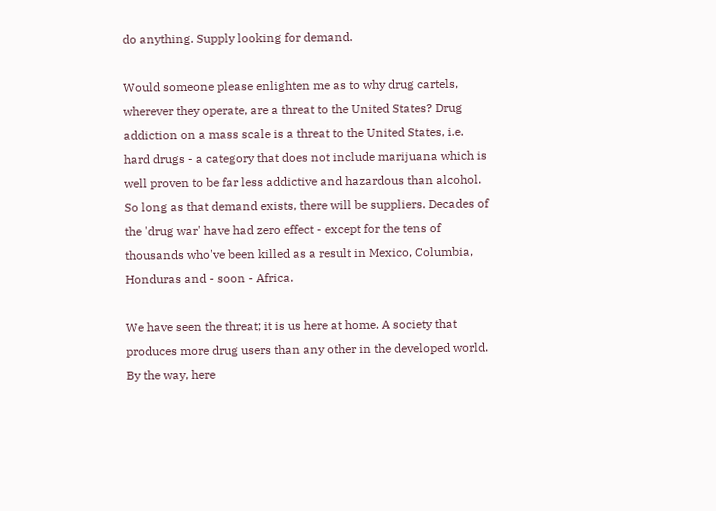do anything. Supply looking for demand.

Would someone please enlighten me as to why drug cartels, wherever they operate, are a threat to the United States? Drug addiction on a mass scale is a threat to the United States, i.e. hard drugs - a category that does not include marijuana which is well proven to be far less addictive and hazardous than alcohol. So long as that demand exists, there will be suppliers. Decades of the 'drug war' have had zero effect - except for the tens of thousands who've been killed as a result in Mexico, Columbia, Honduras and - soon - Africa.

We have seen the threat; it is us here at home. A society that produces more drug users than any other in the developed world. By the way, here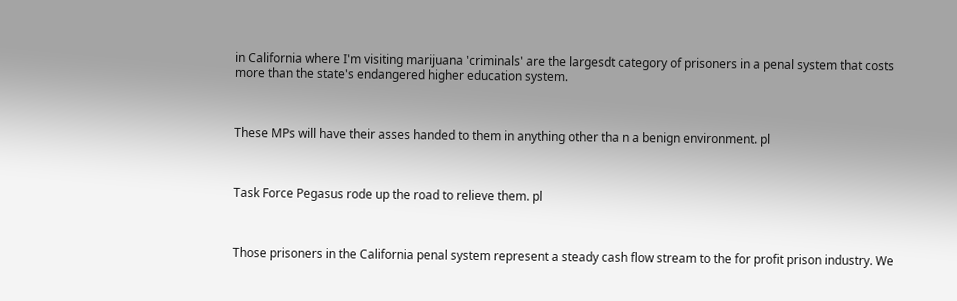in California where I'm visiting marijuana 'criminals' are the largesdt category of prisoners in a penal system that costs more than the state's endangered higher education system.



These MPs will have their asses handed to them in anything other tha n a benign environment. pl



Task Force Pegasus rode up the road to relieve them. pl



Those prisoners in the California penal system represent a steady cash flow stream to the for profit prison industry. We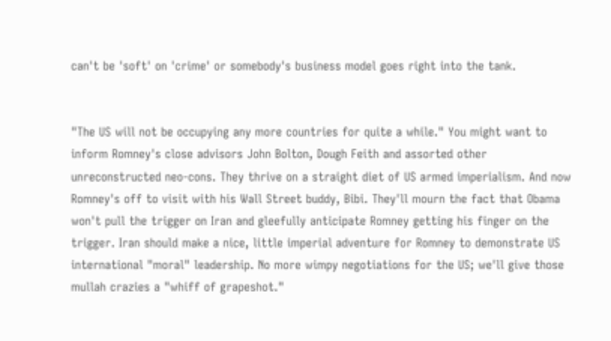can't be 'soft' on 'crime' or somebody's business model goes right into the tank.


"The US will not be occupying any more countries for quite a while." You might want to inform Romney's close advisors John Bolton, Dough Feith and assorted other unreconstructed neo-cons. They thrive on a straight diet of US armed imperialism. And now Romney's off to visit with his Wall Street buddy, Bibi. They'll mourn the fact that Obama won't pull the trigger on Iran and gleefully anticipate Romney getting his finger on the trigger. Iran should make a nice, little imperial adventure for Romney to demonstrate US international "moral" leadership. No more wimpy negotiations for the US; we'll give those mullah crazies a "whiff of grapeshot."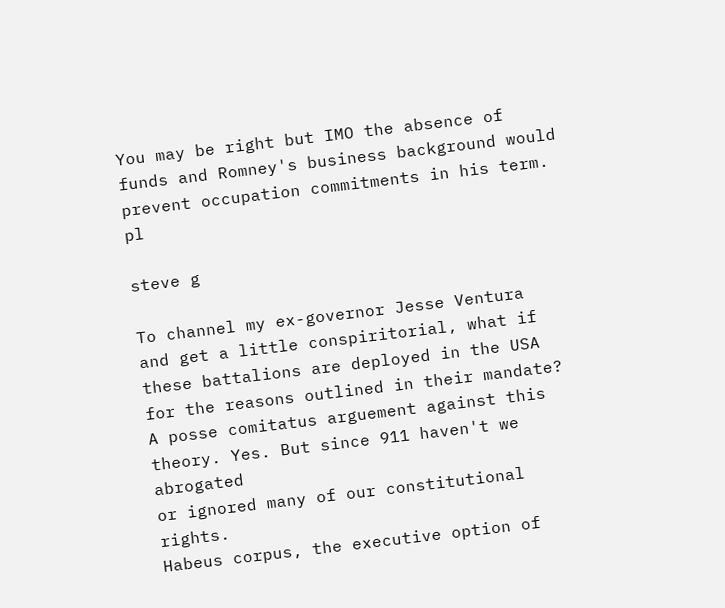You may be right but IMO the absence of funds and Romney's business background would prevent occupation commitments in his term. pl

steve g

To channel my ex-governor Jesse Ventura
and get a little conspiritorial, what if
these battalions are deployed in the USA
for the reasons outlined in their mandate?
A posse comitatus arguement against this
theory. Yes. But since 911 haven't we abrogated
or ignored many of our constitutional rights.
Habeus corpus, the executive option of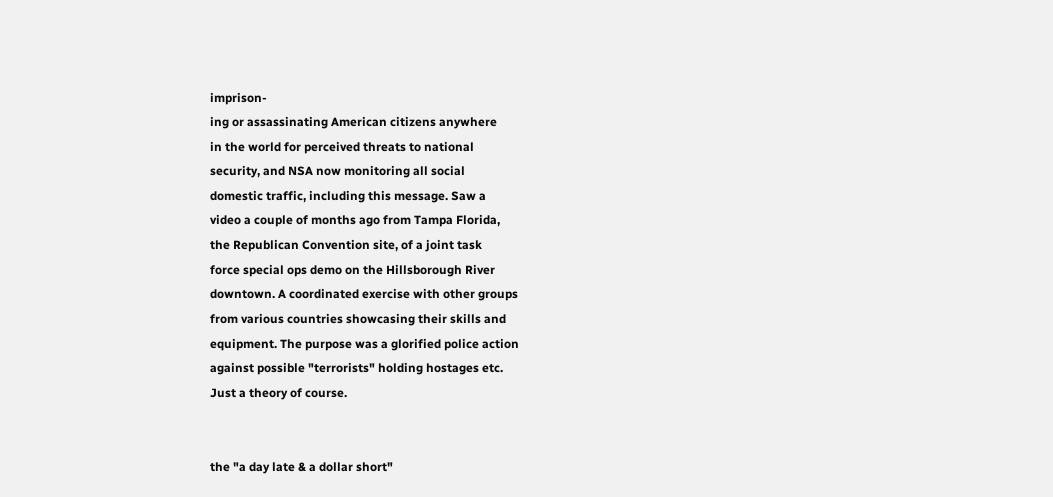imprison-
ing or assassinating American citizens anywhere
in the world for perceived threats to national
security, and NSA now monitoring all social
domestic traffic, including this message. Saw a
video a couple of months ago from Tampa Florida,
the Republican Convention site, of a joint task
force special ops demo on the Hillsborough River
downtown. A coordinated exercise with other groups
from various countries showcasing their skills and
equipment. The purpose was a glorified police action
against possible "terrorists" holding hostages etc.
Just a theory of course.


the "a day late & a dollar short"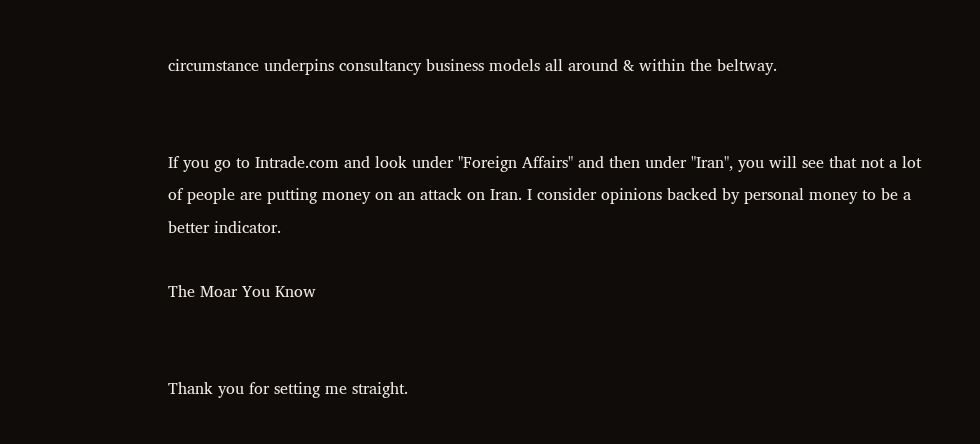circumstance underpins consultancy business models all around & within the beltway.


If you go to Intrade.com and look under "Foreign Affairs" and then under "Iran", you will see that not a lot of people are putting money on an attack on Iran. I consider opinions backed by personal money to be a better indicator.

The Moar You Know


Thank you for setting me straight.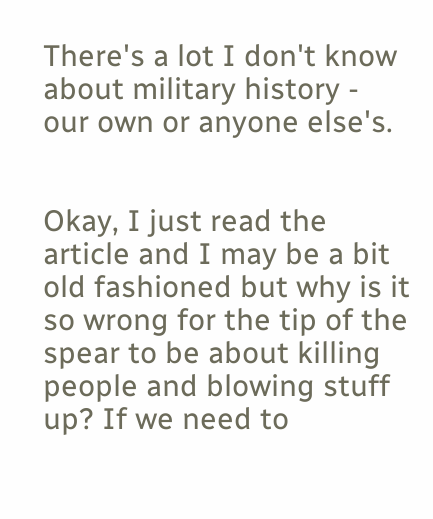There's a lot I don't know about military history - our own or anyone else's.


Okay, I just read the article and I may be a bit old fashioned but why is it so wrong for the tip of the spear to be about killing people and blowing stuff up? If we need to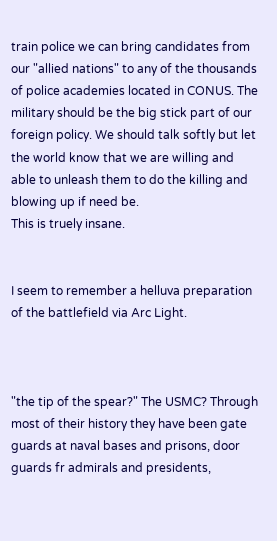train police we can bring candidates from our "allied nations" to any of the thousands of police academies located in CONUS. The military should be the big stick part of our foreign policy. We should talk softly but let the world know that we are willing and able to unleash them to do the killing and blowing up if need be.
This is truely insane.


I seem to remember a helluva preparation of the battlefield via Arc Light.



"the tip of the spear?" The USMC? Through most of their history they have been gate guards at naval bases and prisons, door guards fr admirals and presidents,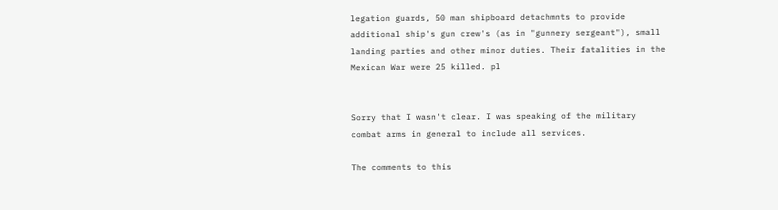legation guards, 50 man shipboard detachmnts to provide additional ship's gun crew's (as in "gunnery sergeant"), small landing parties and other minor duties. Their fatalities in the Mexican War were 25 killed. pl


Sorry that I wasn't clear. I was speaking of the military combat arms in general to include all services.

The comments to this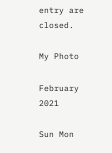entry are closed.

My Photo

February 2021

Sun Mon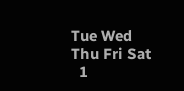Tue Wed Thu Fri Sat
  1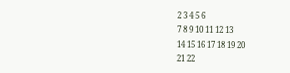2 3 4 5 6
7 8 9 10 11 12 13
14 15 16 17 18 19 20
21 22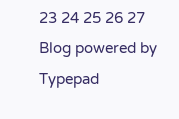23 24 25 26 27
Blog powered by Typepad